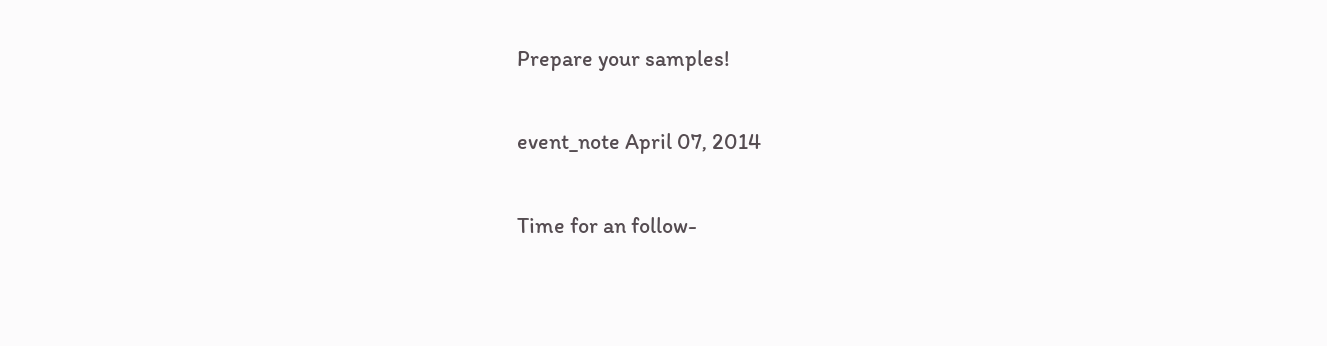Prepare your samples!

event_note April 07, 2014

Time for an follow-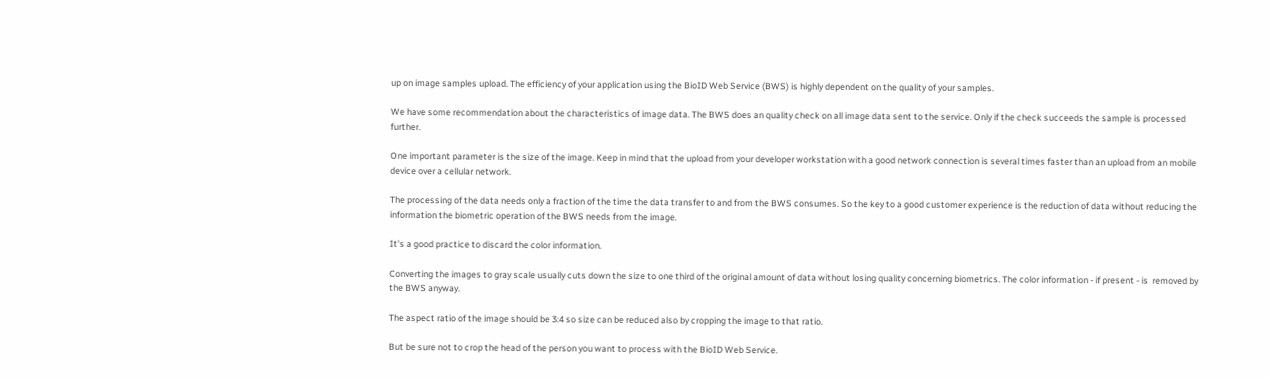up on image samples upload. The efficiency of your application using the BioID Web Service (BWS) is highly dependent on the quality of your samples.

We have some recommendation about the characteristics of image data. The BWS does an quality check on all image data sent to the service. Only if the check succeeds the sample is processed further.

One important parameter is the size of the image. Keep in mind that the upload from your developer workstation with a good network connection is several times faster than an upload from an mobile device over a cellular network.

The processing of the data needs only a fraction of the time the data transfer to and from the BWS consumes. So the key to a good customer experience is the reduction of data without reducing the information the biometric operation of the BWS needs from the image.

It's a good practice to discard the color information.

Converting the images to gray scale usually cuts down the size to one third of the original amount of data without losing quality concerning biometrics. The color information - if present - is  removed by the BWS anyway.

The aspect ratio of the image should be 3:4 so size can be reduced also by cropping the image to that ratio.

But be sure not to crop the head of the person you want to process with the BioID Web Service.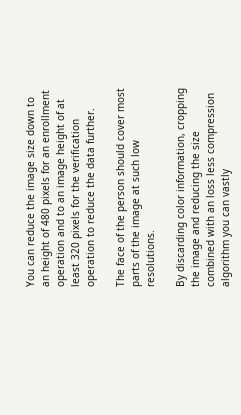You can reduce the image size down to an height of 480 pixels for an enrollment operation and to an image height of at least 320 pixels for the verification operation to reduce the data further.

The face of the person should cover most parts of the image at such low resolutions.

By discarding color information, cropping the image and reducing the size combined with an loss less compression algorithm you can vastly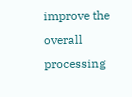improve the overall processing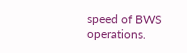speed of BWS operations.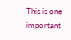This is one important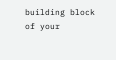building block of your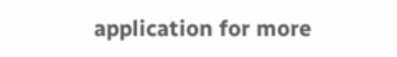application for more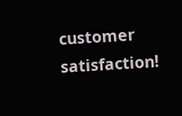customer satisfaction!